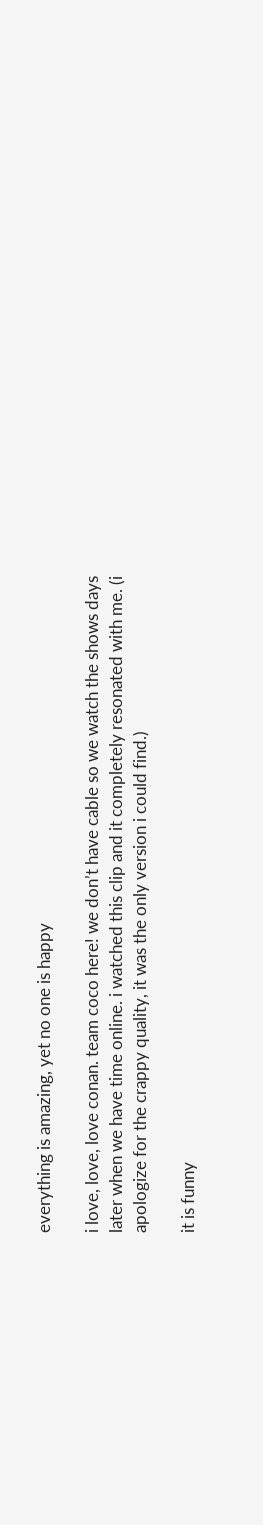everything is amazing, yet no one is happy

i love, love, love conan. team coco here! we don’t have cable so we watch the shows days later when we have time online. i watched this clip and it completely resonated with me. (i apologize for the crappy quality, it was the only version i could find.)

it is funny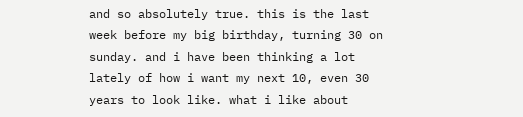and so absolutely true. this is the last week before my big birthday, turning 30 on sunday. and i have been thinking a lot lately of how i want my next 10, even 30 years to look like. what i like about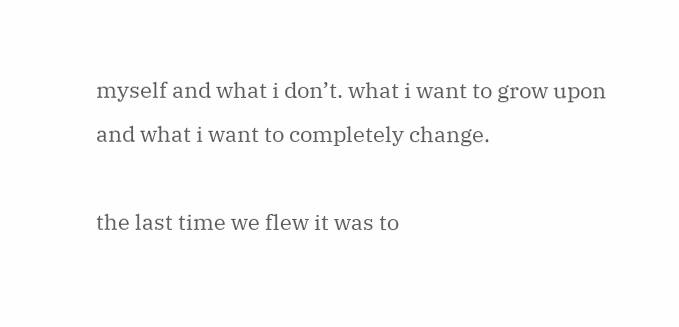myself and what i don’t. what i want to grow upon and what i want to completely change.

the last time we flew it was to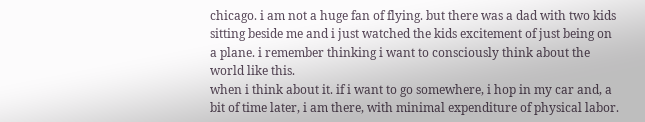chicago. i am not a huge fan of flying. but there was a dad with two kids sitting beside me and i just watched the kids excitement of just being on a plane. i remember thinking i want to consciously think about the world like this.
when i think about it. if i want to go somewhere, i hop in my car and, a bit of time later, i am there, with minimal expenditure of physical labor.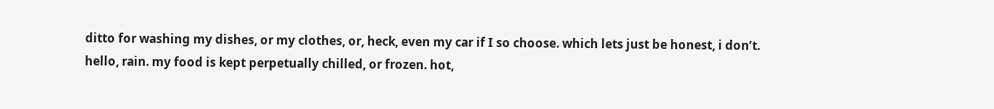ditto for washing my dishes, or my clothes, or, heck, even my car if I so choose. which lets just be honest, i don’t. hello, rain. my food is kept perpetually chilled, or frozen. hot,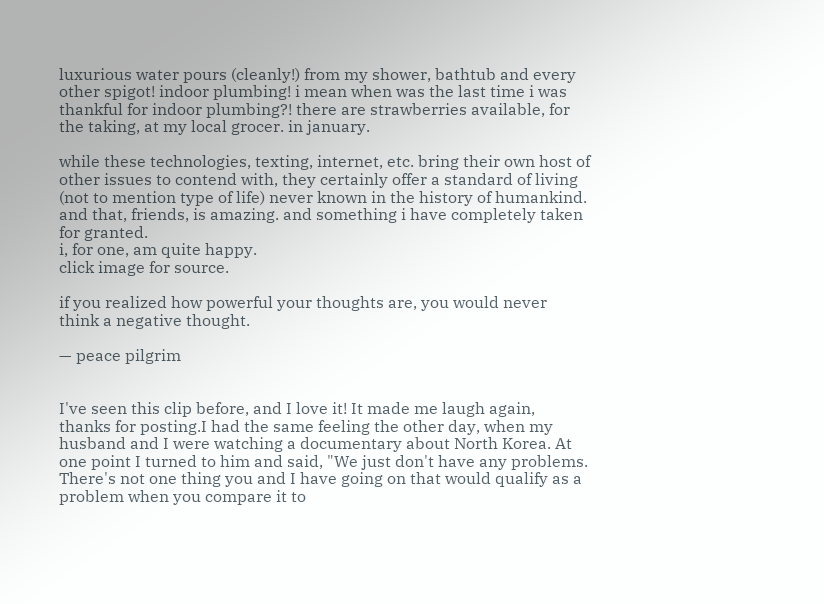luxurious water pours (cleanly!) from my shower, bathtub and every other spigot! indoor plumbing! i mean when was the last time i was thankful for indoor plumbing?! there are strawberries available, for the taking, at my local grocer. in january.

while these technologies, texting, internet, etc. bring their own host of other issues to contend with, they certainly offer a standard of living (not to mention type of life) never known in the history of humankind. and that, friends, is amazing. and something i have completely taken for granted.
i, for one, am quite happy.
click image for source.

if you realized how powerful your thoughts are, you would never think a negative thought.

— peace pilgrim


I've seen this clip before, and I love it! It made me laugh again, thanks for posting.I had the same feeling the other day, when my husband and I were watching a documentary about North Korea. At one point I turned to him and said, "We just don't have any problems. There's not one thing you and I have going on that would qualify as a problem when you compare it to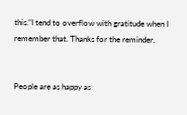this."I tend to overflow with gratitude when I remember that. Thanks for the reminder.


People are as happy as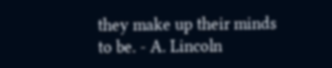they make up their minds to be. - A. Lincoln